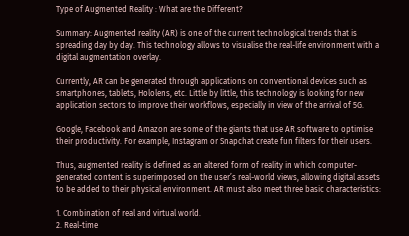Type of Augmented Reality : What are the Different?

Summary: Augmented reality (AR) is one of the current technological trends that is spreading day by day. This technology allows to visualise the real-life environment with a digital augmentation overlay.

Currently, AR can be generated through applications on conventional devices such as smartphones, tablets, Hololens, etc. Little by little, this technology is looking for new application sectors to improve their workflows, especially in view of the arrival of 5G.

Google, Facebook and Amazon are some of the giants that use AR software to optimise their productivity. For example, Instagram or Snapchat create fun filters for their users.

Thus, augmented reality is defined as an altered form of reality in which computer-generated content is superimposed on the user’s real-world views, allowing digital assets to be added to their physical environment. AR must also meet three basic characteristics:

1. Combination of real and virtual world.
2. Real-time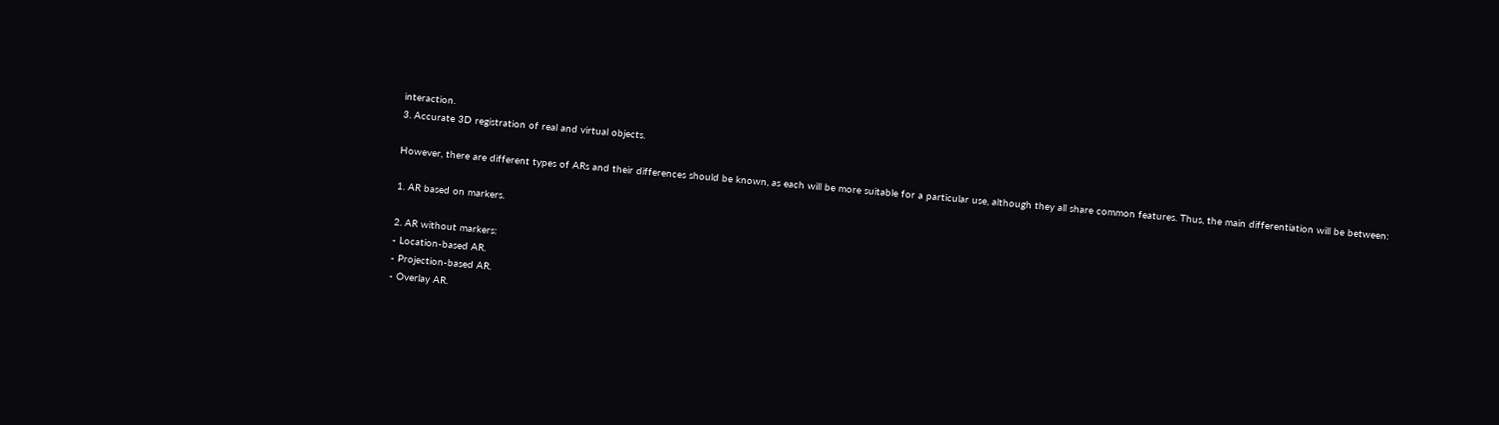interaction.
3. Accurate 3D registration of real and virtual objects.

However, there are different types of ARs and their differences should be known, as each will be more suitable for a particular use, although they all share common features. Thus, the main differentiation will be between:

1. AR based on markers.

2. AR without markers:
- Location-based AR.
- Projection-based AR.
- Overlay AR.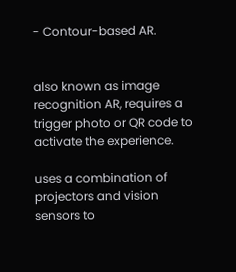- Contour-based AR.


also known as image recognition AR, requires a trigger photo or QR code to activate the experience.

uses a combination of projectors and vision sensors to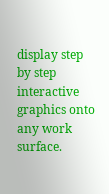display step by step interactive graphics onto any work surface.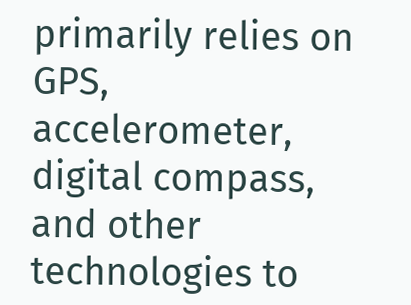primarily relies on GPS, accelerometer, digital compass, and other technologies to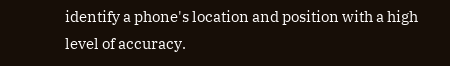identify a phone's location and position with a high level of accuracy.